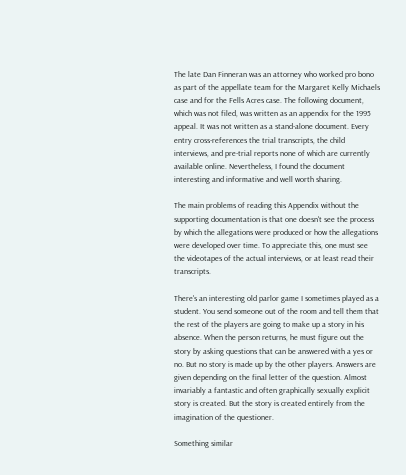The late Dan Finneran was an attorney who worked pro bono as part of the appellate team for the Margaret Kelly Michaels case and for the Fells Acres case. The following document, which was not filed, was written as an appendix for the 1995 appeal. It was not written as a stand-alone document. Every entry cross-references the trial transcripts, the child interviews, and pre-trial reports none of which are currently available online. Nevertheless, I found the document interesting and informative and well worth sharing.

The main problems of reading this Appendix without the supporting documentation is that one doesn't see the process by which the allegations were produced or how the allegations were developed over time. To appreciate this, one must see the videotapes of the actual interviews, or at least read their transcripts.

There's an interesting old parlor game I sometimes played as a student. You send someone out of the room and tell them that the rest of the players are going to make up a story in his absence. When the person returns, he must figure out the story by asking questions that can be answered with a yes or no. But no story is made up by the other players. Answers are given depending on the final letter of the question. Almost invariably a fantastic and often graphically sexually explicit story is created. But the story is created entirely from the imagination of the questioner.

Something similar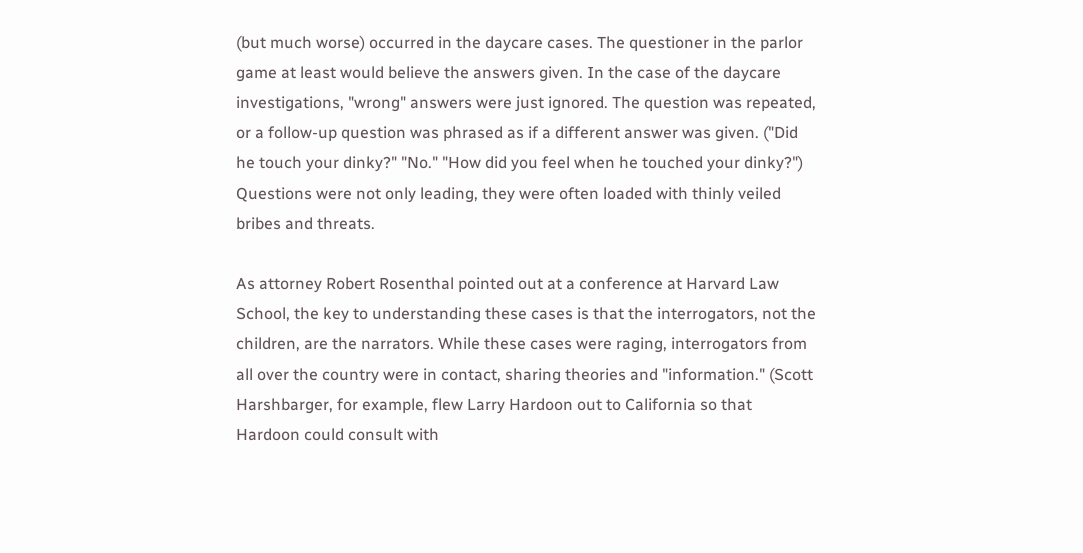(but much worse) occurred in the daycare cases. The questioner in the parlor game at least would believe the answers given. In the case of the daycare investigations, "wrong" answers were just ignored. The question was repeated, or a follow-up question was phrased as if a different answer was given. ("Did he touch your dinky?" "No." "How did you feel when he touched your dinky?") Questions were not only leading, they were often loaded with thinly veiled bribes and threats.

As attorney Robert Rosenthal pointed out at a conference at Harvard Law School, the key to understanding these cases is that the interrogators, not the children, are the narrators. While these cases were raging, interrogators from all over the country were in contact, sharing theories and "information." (Scott Harshbarger, for example, flew Larry Hardoon out to California so that Hardoon could consult with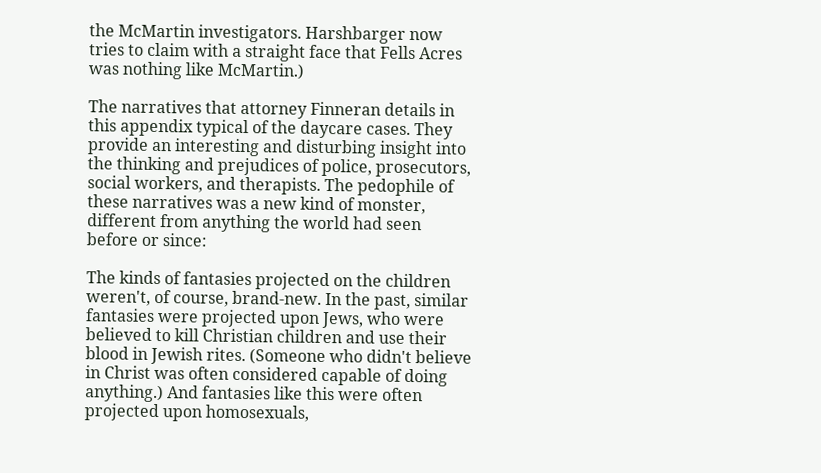the McMartin investigators. Harshbarger now tries to claim with a straight face that Fells Acres was nothing like McMartin.)

The narratives that attorney Finneran details in this appendix typical of the daycare cases. They provide an interesting and disturbing insight into the thinking and prejudices of police, prosecutors, social workers, and therapists. The pedophile of these narratives was a new kind of monster, different from anything the world had seen before or since:

The kinds of fantasies projected on the children weren't, of course, brand-new. In the past, similar fantasies were projected upon Jews, who were believed to kill Christian children and use their blood in Jewish rites. (Someone who didn't believe in Christ was often considered capable of doing anything.) And fantasies like this were often projected upon homosexuals,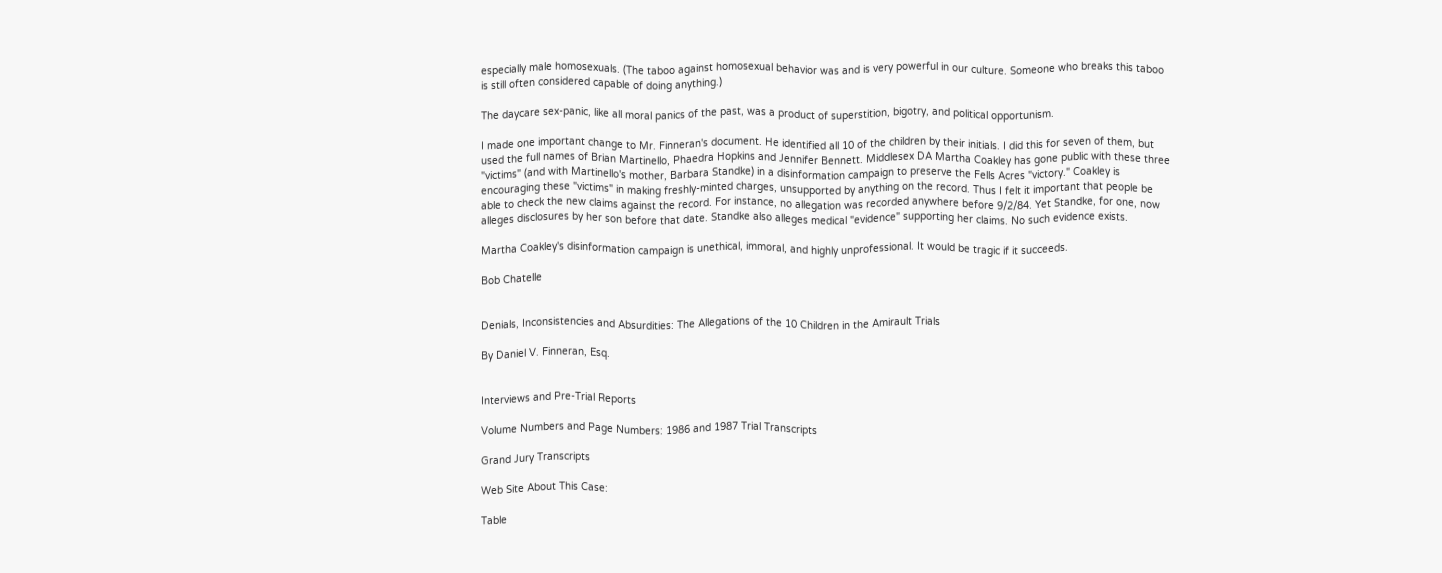especially male homosexuals. (The taboo against homosexual behavior was and is very powerful in our culture. Someone who breaks this taboo is still often considered capable of doing anything.)

The daycare sex-panic, like all moral panics of the past, was a product of superstition, bigotry, and political opportunism.

I made one important change to Mr. Finneran's document. He identified all 10 of the children by their initials. I did this for seven of them, but used the full names of Brian Martinello, Phaedra Hopkins and Jennifer Bennett. Middlesex DA Martha Coakley has gone public with these three "victims" (and with Martinello's mother, Barbara Standke) in a disinformation campaign to preserve the Fells Acres "victory." Coakley is encouraging these "victims" in making freshly-minted charges, unsupported by anything on the record. Thus I felt it important that people be able to check the new claims against the record. For instance, no allegation was recorded anywhere before 9/2/84. Yet Standke, for one, now alleges disclosures by her son before that date. Standke also alleges medical "evidence" supporting her claims. No such evidence exists.

Martha Coakley's disinformation campaign is unethical, immoral, and highly unprofessional. It would be tragic if it succeeds.

Bob Chatelle


Denials, Inconsistencies and Absurdities: The Allegations of the 10 Children in the Amirault Trials

By Daniel V. Finneran, Esq.


Interviews and Pre-Trial Reports

Volume Numbers and Page Numbers: 1986 and 1987 Trial Transcripts

Grand Jury Transcripts

Web Site About This Case:

Table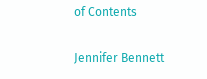of Contents

Jennifer Bennett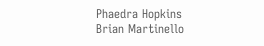Phaedra Hopkins
Brian Martinello